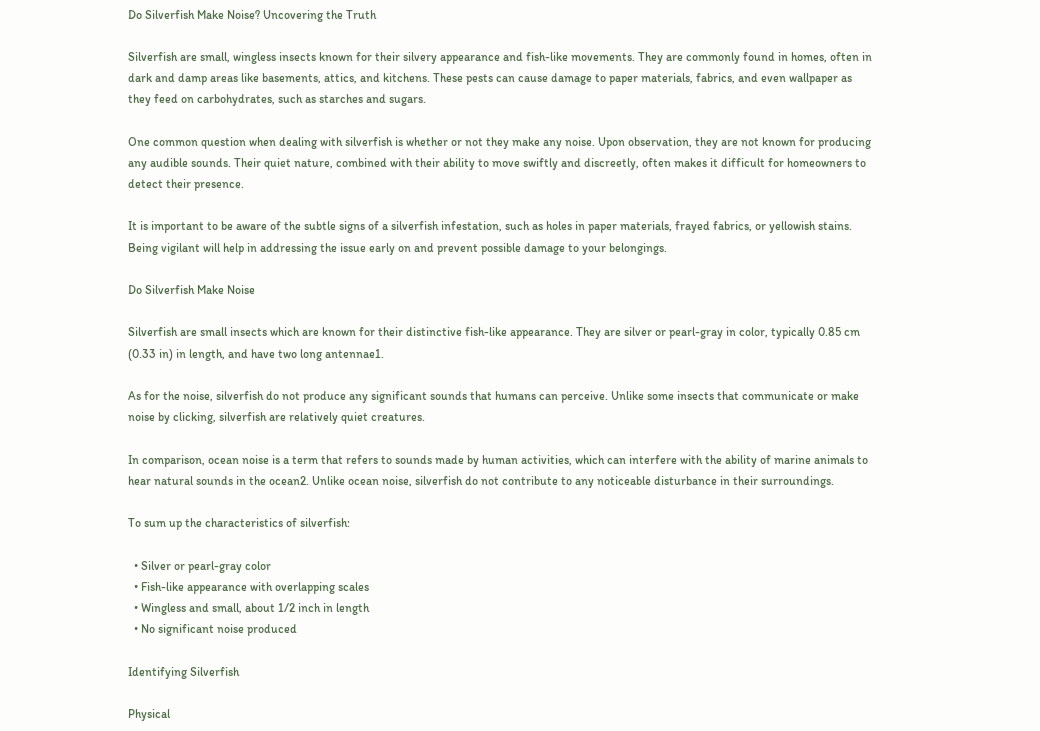Do Silverfish Make Noise? Uncovering the Truth

Silverfish are small, wingless insects known for their silvery appearance and fish-like movements. They are commonly found in homes, often in dark and damp areas like basements, attics, and kitchens. These pests can cause damage to paper materials, fabrics, and even wallpaper as they feed on carbohydrates, such as starches and sugars.

One common question when dealing with silverfish is whether or not they make any noise. Upon observation, they are not known for producing any audible sounds. Their quiet nature, combined with their ability to move swiftly and discreetly, often makes it difficult for homeowners to detect their presence.

It is important to be aware of the subtle signs of a silverfish infestation, such as holes in paper materials, frayed fabrics, or yellowish stains. Being vigilant will help in addressing the issue early on and prevent possible damage to your belongings.

Do Silverfish Make Noise

Silverfish are small insects which are known for their distinctive fish-like appearance. They are silver or pearl-gray in color, typically 0.85 cm (0.33 in) in length, and have two long antennae1.

As for the noise, silverfish do not produce any significant sounds that humans can perceive. Unlike some insects that communicate or make noise by clicking, silverfish are relatively quiet creatures.

In comparison, ocean noise is a term that refers to sounds made by human activities, which can interfere with the ability of marine animals to hear natural sounds in the ocean2. Unlike ocean noise, silverfish do not contribute to any noticeable disturbance in their surroundings.

To sum up the characteristics of silverfish:

  • Silver or pearl-gray color
  • Fish-like appearance with overlapping scales
  • Wingless and small, about 1/2 inch in length
  • No significant noise produced

Identifying Silverfish

Physical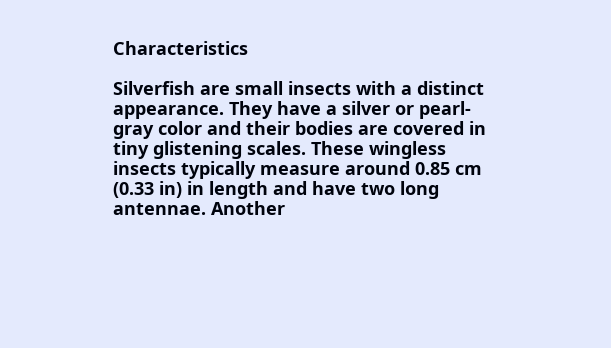Characteristics

Silverfish are small insects with a distinct appearance. They have a silver or pearl-gray color and their bodies are covered in tiny glistening scales. These wingless insects typically measure around 0.85 cm (0.33 in) in length and have two long antennae. Another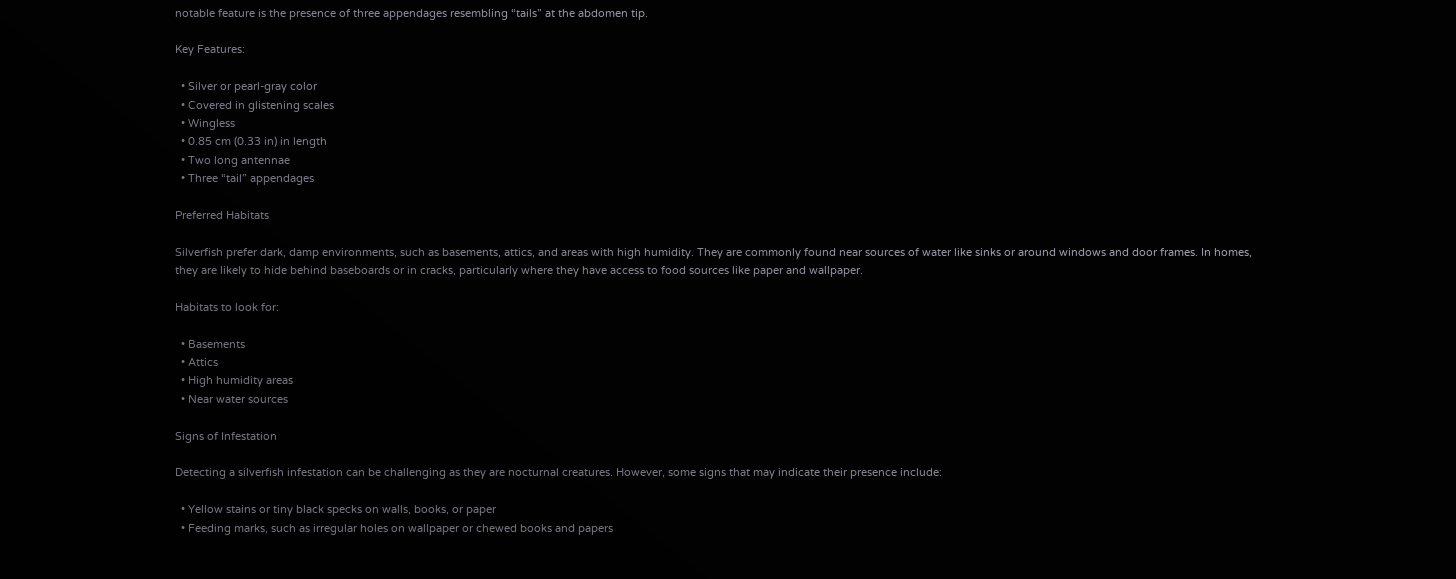notable feature is the presence of three appendages resembling “tails” at the abdomen tip.

Key Features:

  • Silver or pearl-gray color
  • Covered in glistening scales
  • Wingless
  • 0.85 cm (0.33 in) in length
  • Two long antennae
  • Three “tail” appendages

Preferred Habitats

Silverfish prefer dark, damp environments, such as basements, attics, and areas with high humidity. They are commonly found near sources of water like sinks or around windows and door frames. In homes, they are likely to hide behind baseboards or in cracks, particularly where they have access to food sources like paper and wallpaper.

Habitats to look for:

  • Basements
  • Attics
  • High humidity areas
  • Near water sources

Signs of Infestation

Detecting a silverfish infestation can be challenging as they are nocturnal creatures. However, some signs that may indicate their presence include:

  • Yellow stains or tiny black specks on walls, books, or paper
  • Feeding marks, such as irregular holes on wallpaper or chewed books and papers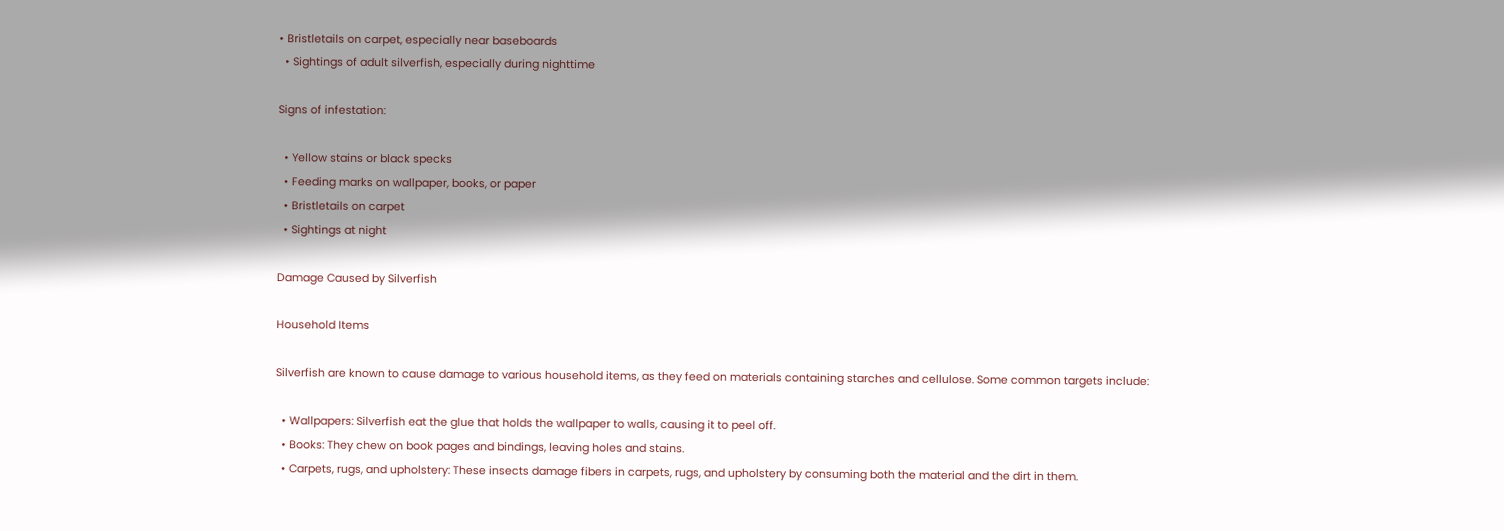• Bristletails on carpet, especially near baseboards
  • Sightings of adult silverfish, especially during nighttime

Signs of infestation:

  • Yellow stains or black specks
  • Feeding marks on wallpaper, books, or paper
  • Bristletails on carpet
  • Sightings at night

Damage Caused by Silverfish

Household Items

Silverfish are known to cause damage to various household items, as they feed on materials containing starches and cellulose. Some common targets include:

  • Wallpapers: Silverfish eat the glue that holds the wallpaper to walls, causing it to peel off.
  • Books: They chew on book pages and bindings, leaving holes and stains.
  • Carpets, rugs, and upholstery: These insects damage fibers in carpets, rugs, and upholstery by consuming both the material and the dirt in them.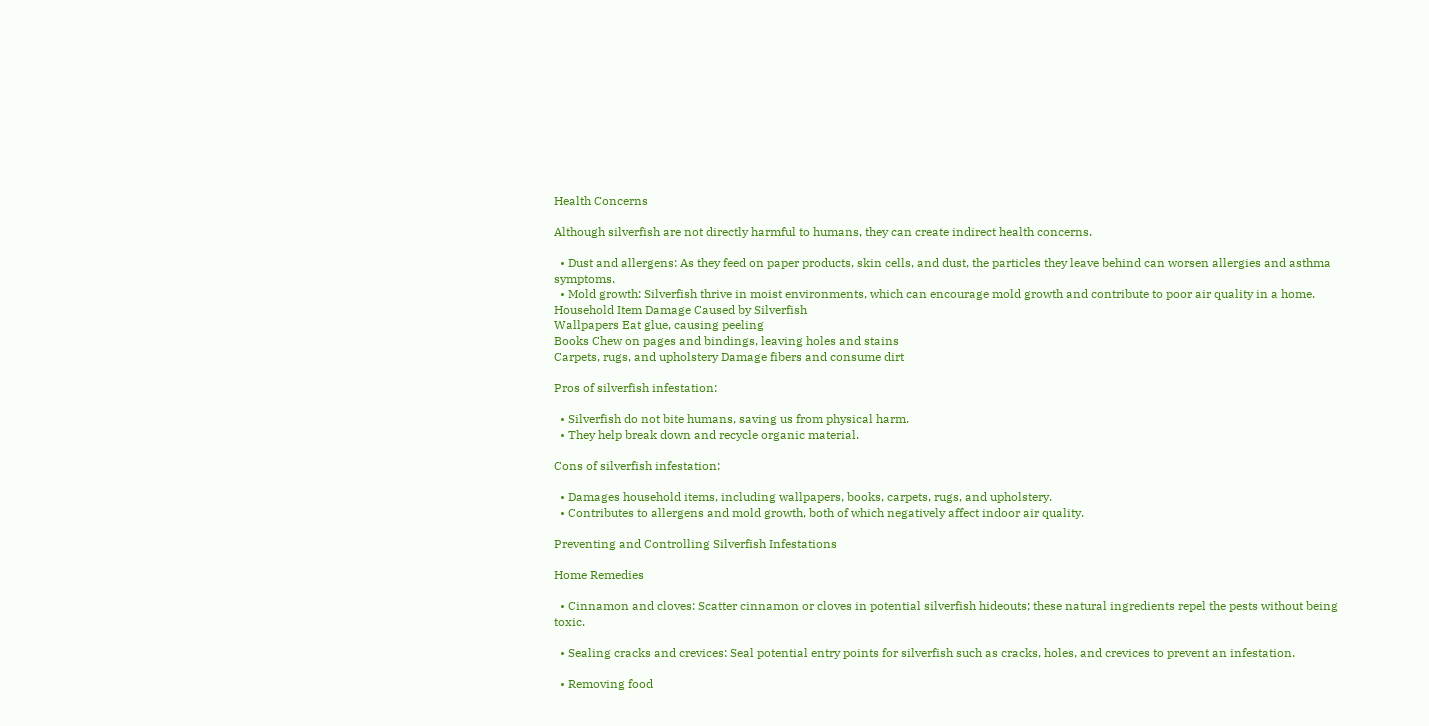Health Concerns

Although silverfish are not directly harmful to humans, they can create indirect health concerns.

  • Dust and allergens: As they feed on paper products, skin cells, and dust, the particles they leave behind can worsen allergies and asthma symptoms.
  • Mold growth: Silverfish thrive in moist environments, which can encourage mold growth and contribute to poor air quality in a home.
Household Item Damage Caused by Silverfish
Wallpapers Eat glue, causing peeling
Books Chew on pages and bindings, leaving holes and stains
Carpets, rugs, and upholstery Damage fibers and consume dirt

Pros of silverfish infestation:

  • Silverfish do not bite humans, saving us from physical harm.
  • They help break down and recycle organic material.

Cons of silverfish infestation:

  • Damages household items, including wallpapers, books, carpets, rugs, and upholstery.
  • Contributes to allergens and mold growth, both of which negatively affect indoor air quality.

Preventing and Controlling Silverfish Infestations

Home Remedies

  • Cinnamon and cloves: Scatter cinnamon or cloves in potential silverfish hideouts; these natural ingredients repel the pests without being toxic.

  • Sealing cracks and crevices: Seal potential entry points for silverfish such as cracks, holes, and crevices to prevent an infestation.

  • Removing food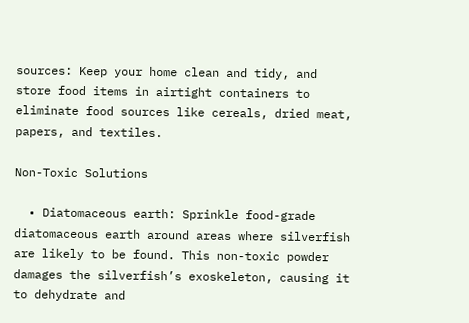sources: Keep your home clean and tidy, and store food items in airtight containers to eliminate food sources like cereals, dried meat, papers, and textiles.

Non-Toxic Solutions

  • Diatomaceous earth: Sprinkle food-grade diatomaceous earth around areas where silverfish are likely to be found. This non-toxic powder damages the silverfish’s exoskeleton, causing it to dehydrate and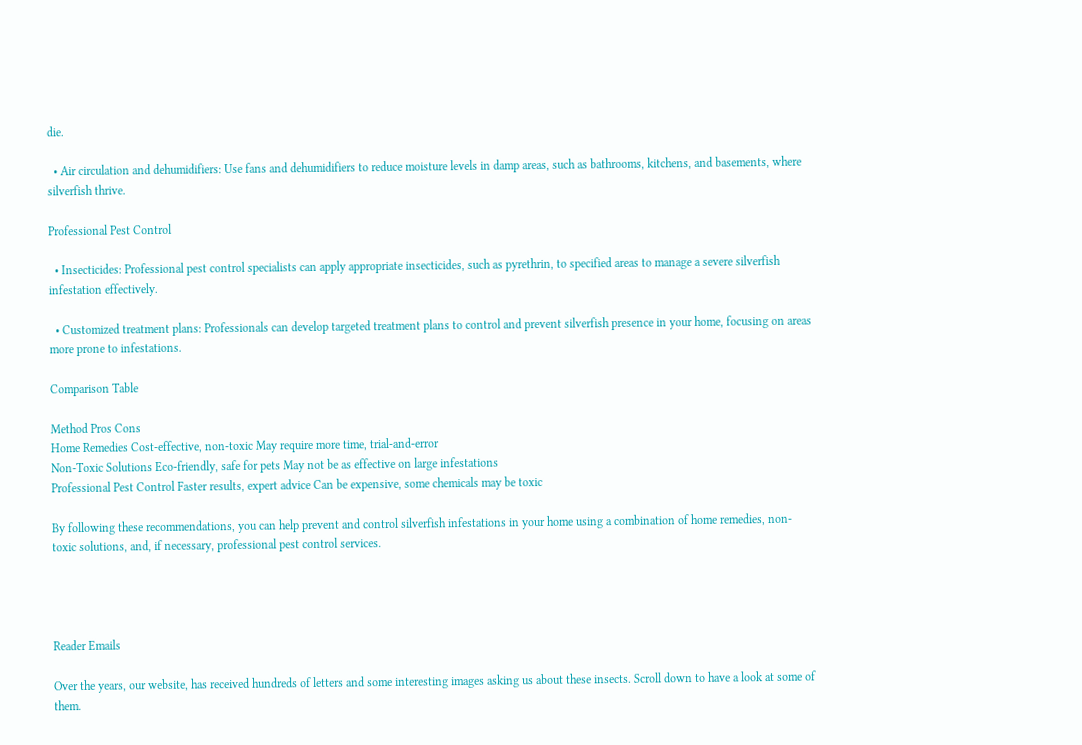die.

  • Air circulation and dehumidifiers: Use fans and dehumidifiers to reduce moisture levels in damp areas, such as bathrooms, kitchens, and basements, where silverfish thrive.

Professional Pest Control

  • Insecticides: Professional pest control specialists can apply appropriate insecticides, such as pyrethrin, to specified areas to manage a severe silverfish infestation effectively.

  • Customized treatment plans: Professionals can develop targeted treatment plans to control and prevent silverfish presence in your home, focusing on areas more prone to infestations.

Comparison Table

Method Pros Cons
Home Remedies Cost-effective, non-toxic May require more time, trial-and-error
Non-Toxic Solutions Eco-friendly, safe for pets May not be as effective on large infestations
Professional Pest Control Faster results, expert advice Can be expensive, some chemicals may be toxic

By following these recommendations, you can help prevent and control silverfish infestations in your home using a combination of home remedies, non-toxic solutions, and, if necessary, professional pest control services.




Reader Emails

Over the years, our website, has received hundreds of letters and some interesting images asking us about these insects. Scroll down to have a look at some of them.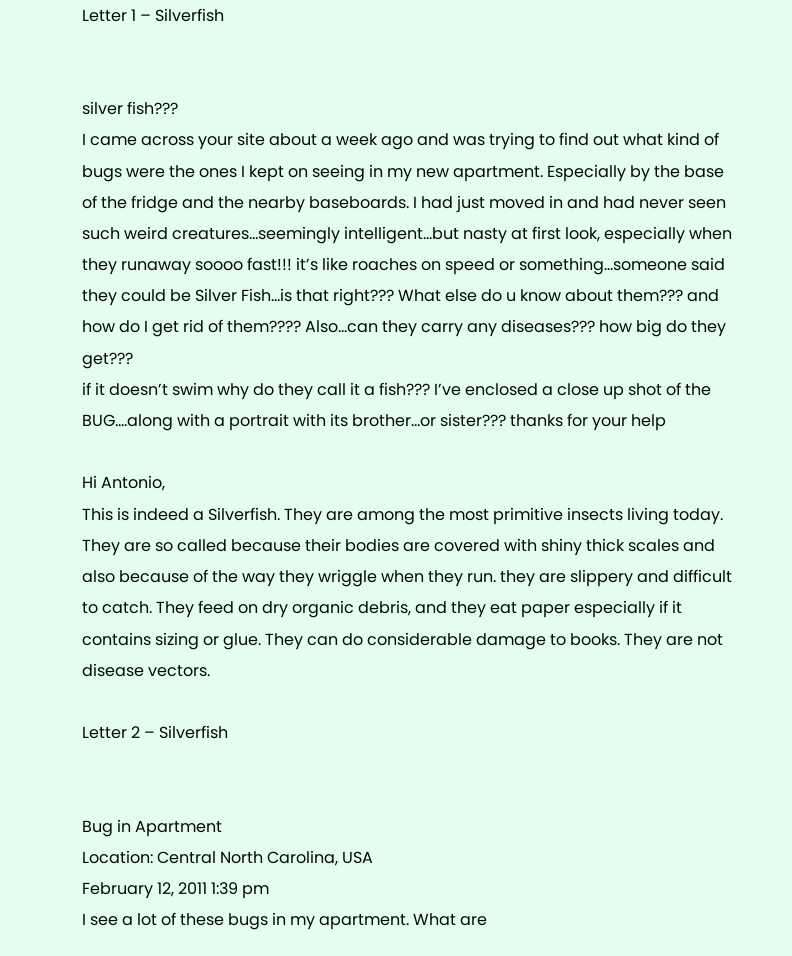Letter 1 – Silverfish


silver fish???
I came across your site about a week ago and was trying to find out what kind of bugs were the ones I kept on seeing in my new apartment. Especially by the base of the fridge and the nearby baseboards. I had just moved in and had never seen such weird creatures…seemingly intelligent…but nasty at first look, especially when they runaway soooo fast!!! it’s like roaches on speed or something…someone said they could be Silver Fish…is that right??? What else do u know about them??? and how do I get rid of them???? Also…can they carry any diseases??? how big do they get???
if it doesn’t swim why do they call it a fish??? I’ve enclosed a close up shot of the BUG….along with a portrait with its brother…or sister??? thanks for your help

Hi Antonio,
This is indeed a Silverfish. They are among the most primitive insects living today. They are so called because their bodies are covered with shiny thick scales and also because of the way they wriggle when they run. they are slippery and difficult to catch. They feed on dry organic debris, and they eat paper especially if it contains sizing or glue. They can do considerable damage to books. They are not disease vectors.

Letter 2 – Silverfish


Bug in Apartment
Location: Central North Carolina, USA
February 12, 2011 1:39 pm
I see a lot of these bugs in my apartment. What are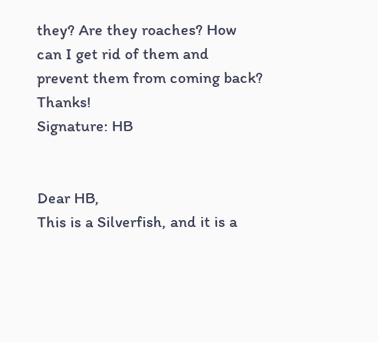they? Are they roaches? How can I get rid of them and prevent them from coming back? Thanks!
Signature: HB


Dear HB,
This is a Silverfish, and it is a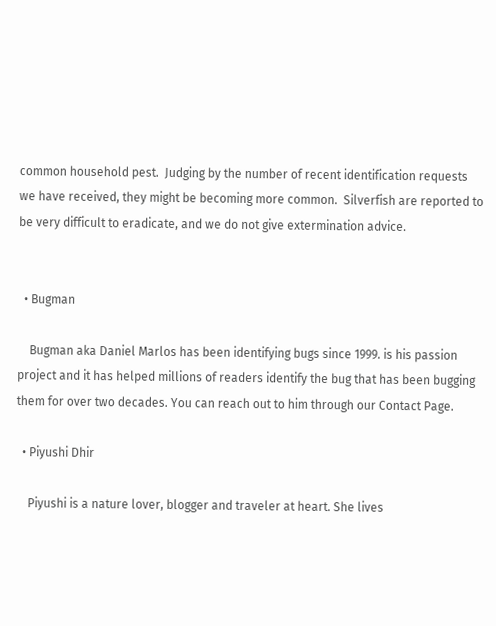common household pest.  Judging by the number of recent identification requests we have received, they might be becoming more common.  Silverfish are reported to be very difficult to eradicate, and we do not give extermination advice.


  • Bugman

    Bugman aka Daniel Marlos has been identifying bugs since 1999. is his passion project and it has helped millions of readers identify the bug that has been bugging them for over two decades. You can reach out to him through our Contact Page.

  • Piyushi Dhir

    Piyushi is a nature lover, blogger and traveler at heart. She lives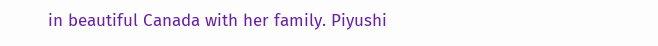in beautiful Canada with her family. Piyushi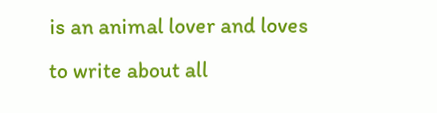is an animal lover and loves to write about all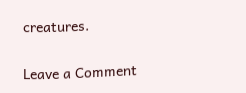creatures.

Leave a Comment